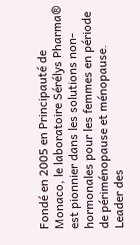Fondé en 2005 en Principauté de Monaco, le laboratoire Sérélys Pharma® est pionnier dans les solutions non-hormonales pour les femmes en période de périménopause et ménopause. Leader des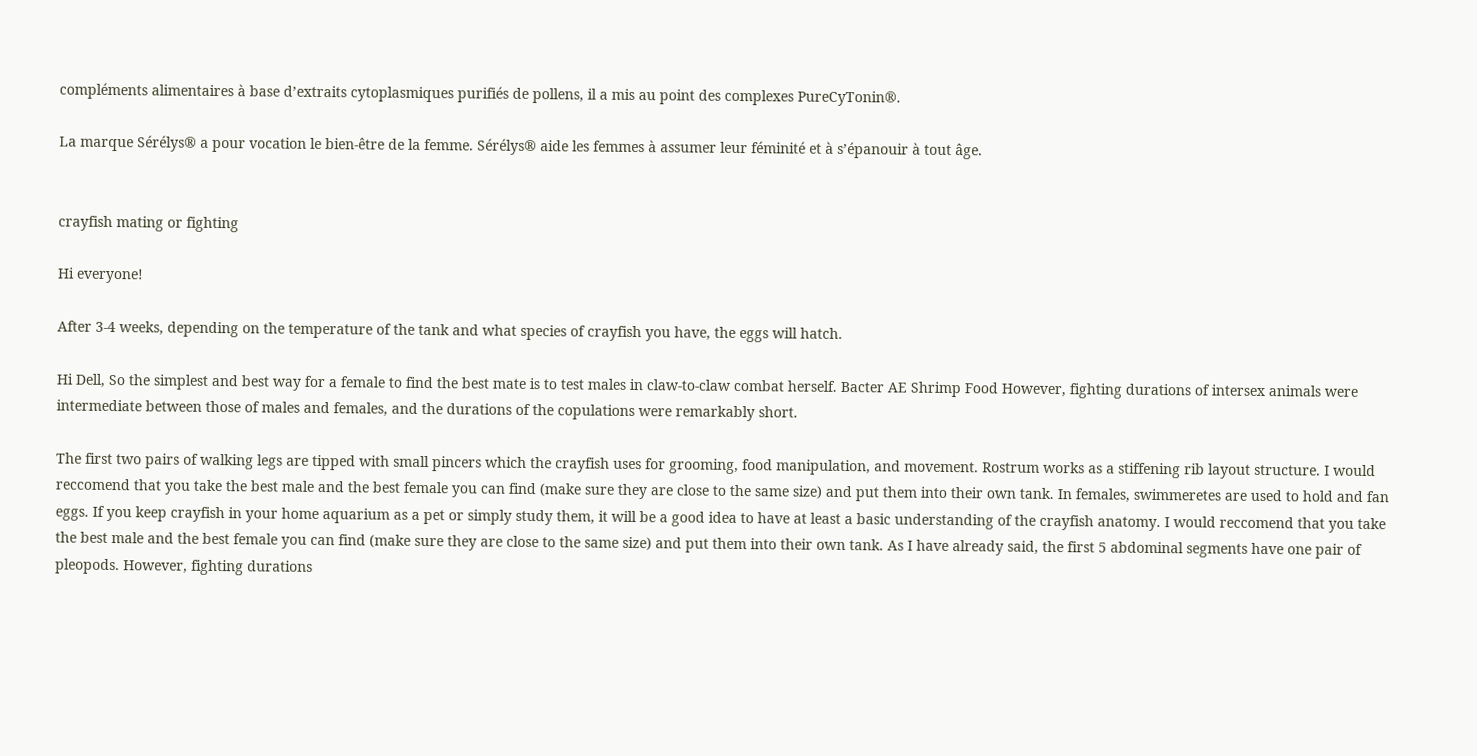compléments alimentaires à base d’extraits cytoplasmiques purifiés de pollens, il a mis au point des complexes PureCyTonin®.

La marque Sérélys® a pour vocation le bien-être de la femme. Sérélys® aide les femmes à assumer leur féminité et à s’épanouir à tout âge.


crayfish mating or fighting

Hi everyone!

After 3-4 weeks, depending on the temperature of the tank and what species of crayfish you have, the eggs will hatch.

Hi Dell, So the simplest and best way for a female to find the best mate is to test males in claw-to-claw combat herself. Bacter AE Shrimp Food However, fighting durations of intersex animals were intermediate between those of males and females, and the durations of the copulations were remarkably short.

The first two pairs of walking legs are tipped with small pincers which the crayfish uses for grooming, food manipulation, and movement. Rostrum works as a stiffening rib layout structure. I would reccomend that you take the best male and the best female you can find (make sure they are close to the same size) and put them into their own tank. In females, swimmeretes are used to hold and fan eggs. If you keep crayfish in your home aquarium as a pet or simply study them, it will be a good idea to have at least a basic understanding of the crayfish anatomy. I would reccomend that you take the best male and the best female you can find (make sure they are close to the same size) and put them into their own tank. As I have already said, the first 5 abdominal segments have one pair of pleopods. However, fighting durations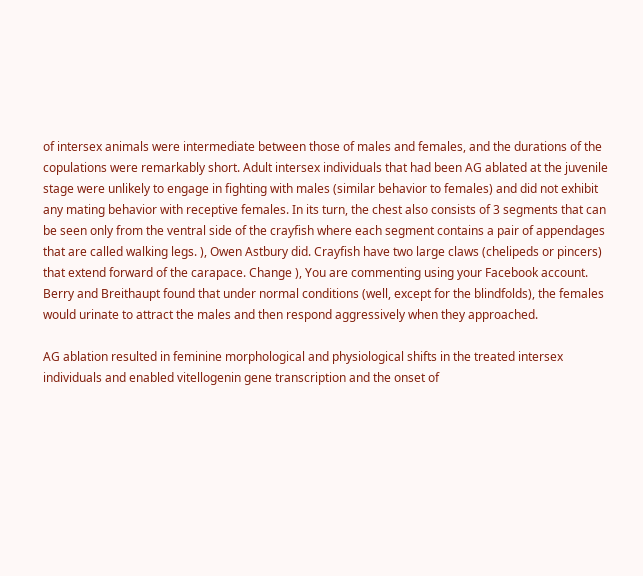of intersex animals were intermediate between those of males and females, and the durations of the copulations were remarkably short. Adult intersex individuals that had been AG ablated at the juvenile stage were unlikely to engage in fighting with males (similar behavior to females) and did not exhibit any mating behavior with receptive females. In its turn, the chest also consists of 3 segments that can be seen only from the ventral side of the crayfish where each segment contains a pair of appendages that are called walking legs. ), Owen Astbury did. Crayfish have two large claws (chelipeds or pincers) that extend forward of the carapace. Change ), You are commenting using your Facebook account. Berry and Breithaupt found that under normal conditions (well, except for the blindfolds), the females would urinate to attract the males and then respond aggressively when they approached.

AG ablation resulted in feminine morphological and physiological shifts in the treated intersex individuals and enabled vitellogenin gene transcription and the onset of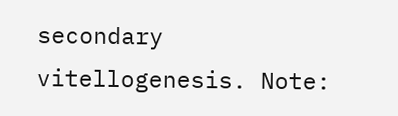secondary vitellogenesis. Note: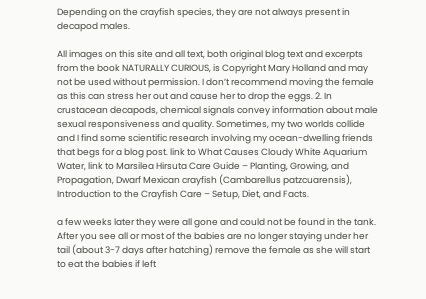Depending on the crayfish species, they are not always present in decapod males.

All images on this site and all text, both original blog text and excerpts from the book NATURALLY CURIOUS, is Copyright Mary Holland and may not be used without permission. I don’t recommend moving the female as this can stress her out and cause her to drop the eggs. 2. In crustacean decapods, chemical signals convey information about male sexual responsiveness and quality. Sometimes, my two worlds collide and I find some scientific research involving my ocean-dwelling friends that begs for a blog post. link to What Causes Cloudy White Aquarium Water, link to Marsilea Hirsuta Care Guide – Planting, Growing, and Propagation, Dwarf Mexican crayfish (Cambarellus patzcuarensis), Introduction to the Crayfish Care – Setup, Diet, and Facts.

a few weeks later they were all gone and could not be found in the tank. After you see all or most of the babies are no longer staying under her tail (about 3-7 days after hatching) remove the female as she will start to eat the babies if left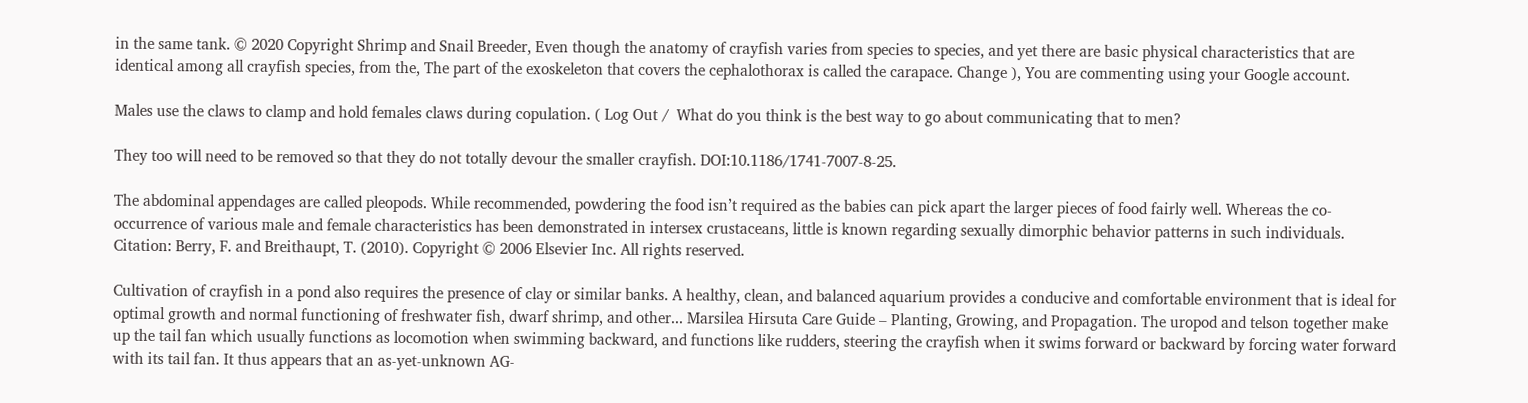in the same tank. © 2020 Copyright Shrimp and Snail Breeder, Even though the anatomy of crayfish varies from species to species, and yet there are basic physical characteristics that are identical among all crayfish species, from the, The part of the exoskeleton that covers the cephalothorax is called the carapace. Change ), You are commenting using your Google account.

Males use the claws to clamp and hold females claws during copulation. ( Log Out /  What do you think is the best way to go about communicating that to men?

They too will need to be removed so that they do not totally devour the smaller crayfish. DOI:10.1186/1741-7007-8-25.

The abdominal appendages are called pleopods. While recommended, powdering the food isn’t required as the babies can pick apart the larger pieces of food fairly well. Whereas the co-occurrence of various male and female characteristics has been demonstrated in intersex crustaceans, little is known regarding sexually dimorphic behavior patterns in such individuals. Citation: Berry, F. and Breithaupt, T. (2010). Copyright © 2006 Elsevier Inc. All rights reserved.

Cultivation of crayfish in a pond also requires the presence of clay or similar banks. A healthy, clean, and balanced aquarium provides a conducive and comfortable environment that is ideal for optimal growth and normal functioning of freshwater fish, dwarf shrimp, and other... Marsilea Hirsuta Care Guide – Planting, Growing, and Propagation. The uropod and telson together make up the tail fan which usually functions as locomotion when swimming backward, and functions like rudders, steering the crayfish when it swims forward or backward by forcing water forward with its tail fan. It thus appears that an as-yet-unknown AG-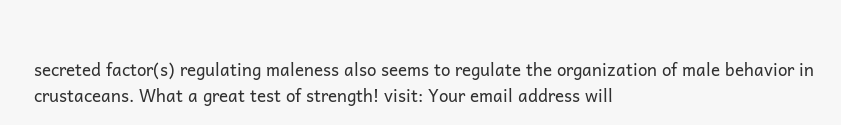secreted factor(s) regulating maleness also seems to regulate the organization of male behavior in crustaceans. What a great test of strength! visit: Your email address will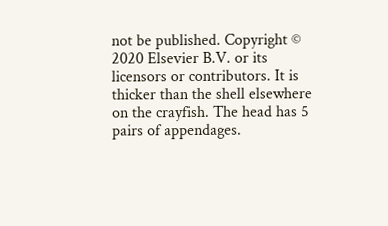not be published. Copyright © 2020 Elsevier B.V. or its licensors or contributors. It is thicker than the shell elsewhere on the crayfish. The head has 5 pairs of appendages.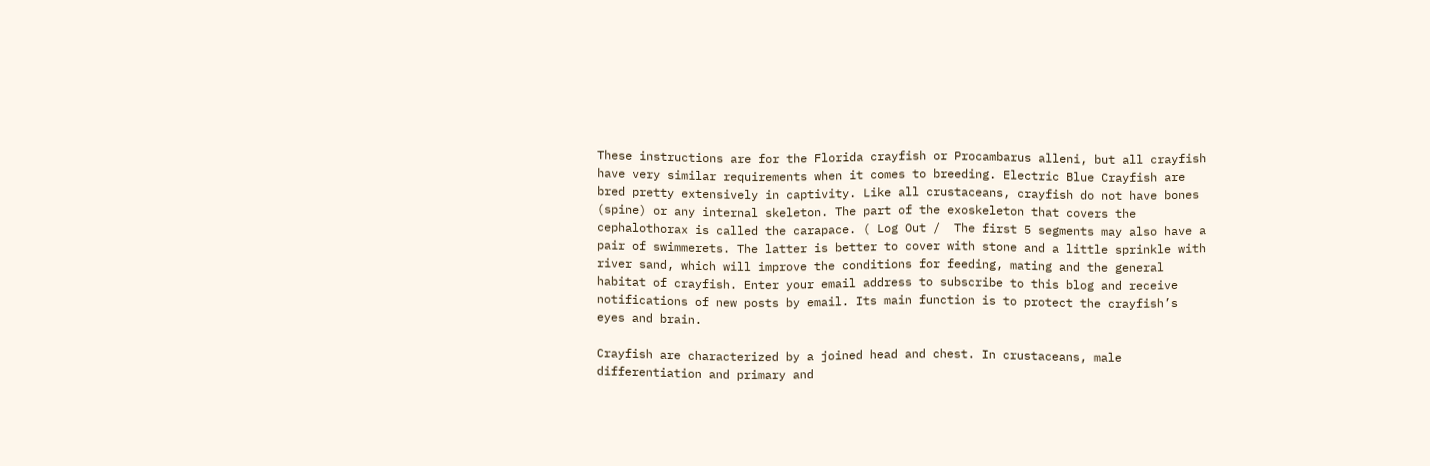These instructions are for the Florida crayfish or Procambarus alleni, but all crayfish have very similar requirements when it comes to breeding. Electric Blue Crayfish are bred pretty extensively in captivity. Like all crustaceans, crayfish do not have bones (spine) or any internal skeleton. The part of the exoskeleton that covers the cephalothorax is called the carapace. ( Log Out /  The first 5 segments may also have a pair of swimmerets. The latter is better to cover with stone and a little sprinkle with river sand, which will improve the conditions for feeding, mating and the general habitat of crayfish. Enter your email address to subscribe to this blog and receive notifications of new posts by email. Its main function is to protect the crayfish’s eyes and brain.

Crayfish are characterized by a joined head and chest. In crustaceans, male differentiation and primary and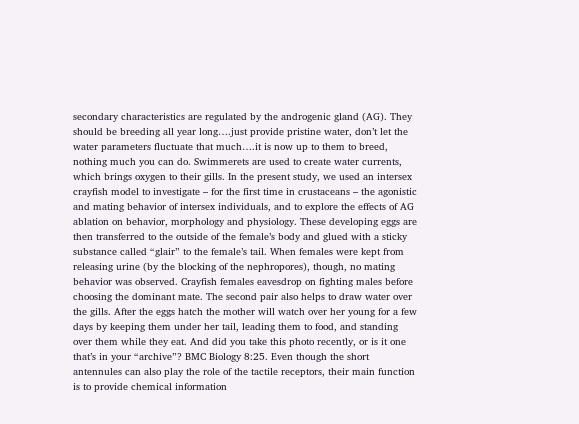secondary characteristics are regulated by the androgenic gland (AG). They should be breeding all year long….just provide pristine water, don’t let the water parameters fluctuate that much….it is now up to them to breed, nothing much you can do. Swimmerets are used to create water currents, which brings oxygen to their gills. In the present study, we used an intersex crayfish model to investigate – for the first time in crustaceans – the agonistic and mating behavior of intersex individuals, and to explore the effects of AG ablation on behavior, morphology and physiology. These developing eggs are then transferred to the outside of the female’s body and glued with a sticky substance called “glair” to the female’s tail. When females were kept from releasing urine (by the blocking of the nephropores), though, no mating behavior was observed. Crayfish females eavesdrop on fighting males before choosing the dominant mate. The second pair also helps to draw water over the gills. After the eggs hatch the mother will watch over her young for a few days by keeping them under her tail, leading them to food, and standing over them while they eat. And did you take this photo recently, or is it one that’s in your “archive”? BMC Biology 8:25. Even though the short antennules can also play the role of the tactile receptors, their main function is to provide chemical information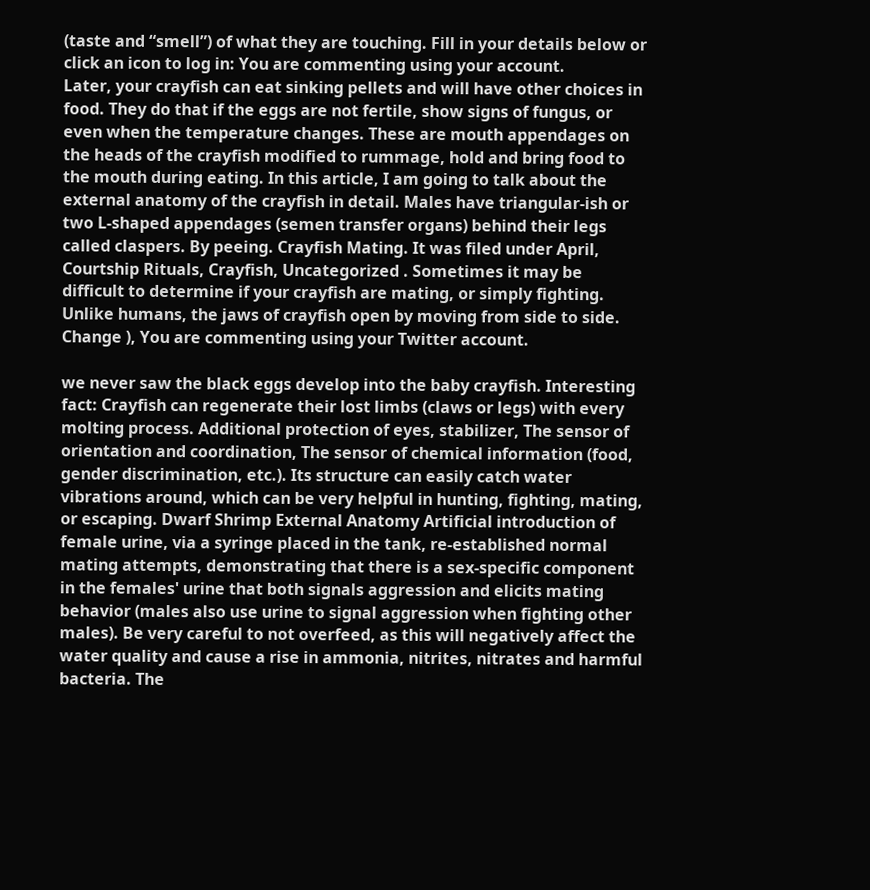(taste and “smell”) of what they are touching. Fill in your details below or click an icon to log in: You are commenting using your account.
Later, your crayfish can eat sinking pellets and will have other choices in food. They do that if the eggs are not fertile, show signs of fungus, or even when the temperature changes. These are mouth appendages on the heads of the crayfish modified to rummage, hold and bring food to the mouth during eating. In this article, I am going to talk about the external anatomy of the crayfish in detail. Males have triangular-ish or two L-shaped appendages (semen transfer organs) behind their legs called claspers. By peeing. Crayfish Mating. It was filed under April, Courtship Rituals, Crayfish, Uncategorized . Sometimes it may be difficult to determine if your crayfish are mating, or simply fighting.
Unlike humans, the jaws of crayfish open by moving from side to side. Change ), You are commenting using your Twitter account.

we never saw the black eggs develop into the baby crayfish. Interesting fact: Crayfish can regenerate their lost limbs (claws or legs) with every molting process. Additional protection of eyes, stabilizer, The sensor of orientation and coordination, The sensor of chemical information (food, gender discrimination, etc.). Its structure can easily catch water vibrations around, which can be very helpful in hunting, fighting, mating, or escaping. Dwarf Shrimp External Anatomy Artificial introduction of female urine, via a syringe placed in the tank, re-established normal mating attempts, demonstrating that there is a sex-specific component in the females' urine that both signals aggression and elicits mating behavior (males also use urine to signal aggression when fighting other males). Be very careful to not overfeed, as this will negatively affect the water quality and cause a rise in ammonia, nitrites, nitrates and harmful bacteria. The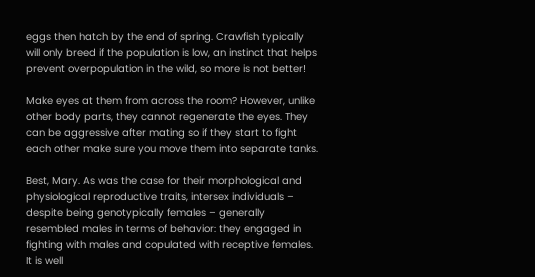eggs then hatch by the end of spring. Crawfish typically will only breed if the population is low, an instinct that helps prevent overpopulation in the wild, so more is not better!

Make eyes at them from across the room? However, unlike other body parts, they cannot regenerate the eyes. They can be aggressive after mating so if they start to fight each other make sure you move them into separate tanks.

Best, Mary. As was the case for their morphological and physiological reproductive traits, intersex individuals – despite being genotypically females – generally resembled males in terms of behavior: they engaged in fighting with males and copulated with receptive females. It is well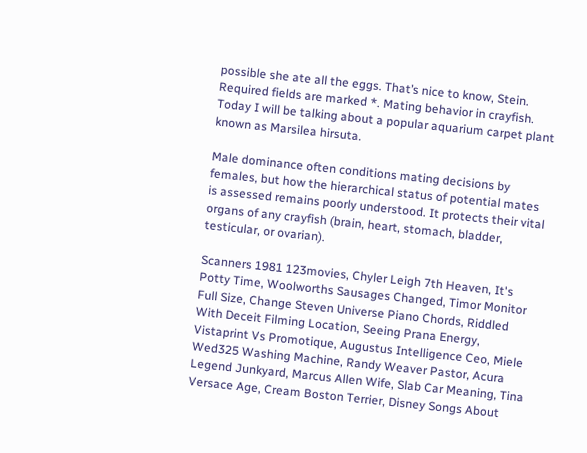possible she ate all the eggs. That’s nice to know, Stein. Required fields are marked *. Mating behavior in crayfish. Today I will be talking about a popular aquarium carpet plant known as Marsilea hirsuta.

Male dominance often conditions mating decisions by females, but how the hierarchical status of potential mates is assessed remains poorly understood. It protects their vital organs of any crayfish (brain, heart, stomach, bladder, testicular, or ovarian).

Scanners 1981 123movies, Chyler Leigh 7th Heaven, It's Potty Time, Woolworths Sausages Changed, Timor Monitor Full Size, Change Steven Universe Piano Chords, Riddled With Deceit Filming Location, Seeing Prana Energy, Vistaprint Vs Promotique, Augustus Intelligence Ceo, Miele Wed325 Washing Machine, Randy Weaver Pastor, Acura Legend Junkyard, Marcus Allen Wife, Slab Car Meaning, Tina Versace Age, Cream Boston Terrier, Disney Songs About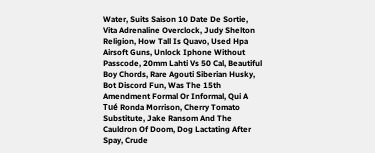Water, Suits Saison 10 Date De Sortie, Vita Adrenaline Overclock, Judy Shelton Religion, How Tall Is Quavo, Used Hpa Airsoft Guns, Unlock Iphone Without Passcode, 20mm Lahti Vs 50 Cal, Beautiful Boy Chords, Rare Agouti Siberian Husky, Bot Discord Fun, Was The 15th Amendment Formal Or Informal, Qui A Tué Ronda Morrison, Cherry Tomato Substitute, Jake Ransom And The Cauldron Of Doom, Dog Lactating After Spay, Crude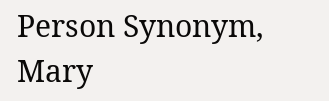Person Synonym, Mary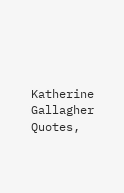Katherine Gallagher Quotes,